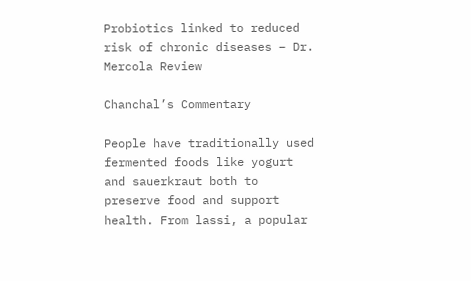Probiotics linked to reduced risk of chronic diseases – Dr. Mercola Review

Chanchal’s Commentary

People have traditionally used fermented foods like yogurt and sauerkraut both to preserve food and support health. From lassi, a popular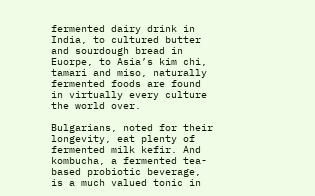fermented dairy drink in India, to cultured butter and sourdough bread in Euorpe, to Asia’s kim chi, tamari and miso, naturally fermented foods are found in virtually every culture the world over.

Bulgarians, noted for their longevity, eat plenty of fermented milk kefir. And kombucha, a fermented tea-based probiotic beverage, is a much valued tonic in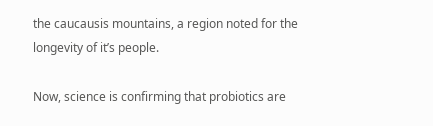the caucausis mountains, a region noted for the longevity of it’s people.

Now, science is confirming that probiotics are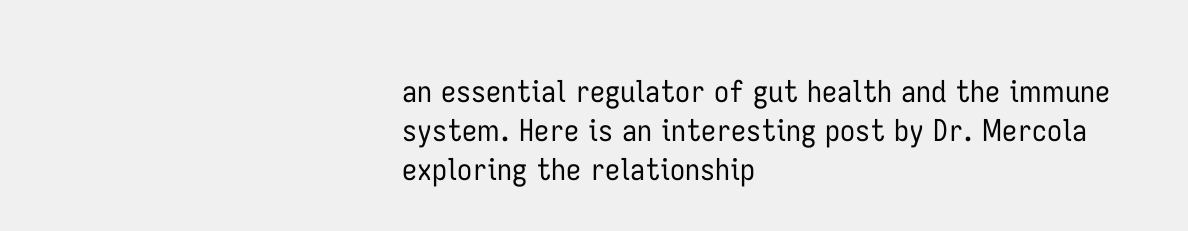an essential regulator of gut health and the immune system. Here is an interesting post by Dr. Mercola exploring the relationship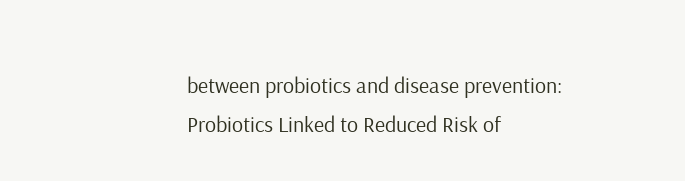between probiotics and disease prevention:
Probiotics Linked to Reduced Risk of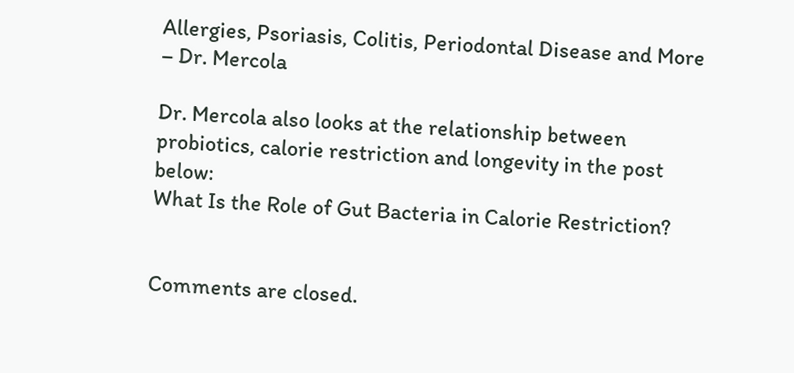Allergies, Psoriasis, Colitis, Periodontal Disease and More – Dr. Mercola

Dr. Mercola also looks at the relationship between probiotics, calorie restriction and longevity in the post below:
What Is the Role of Gut Bacteria in Calorie Restriction?


Comments are closed.